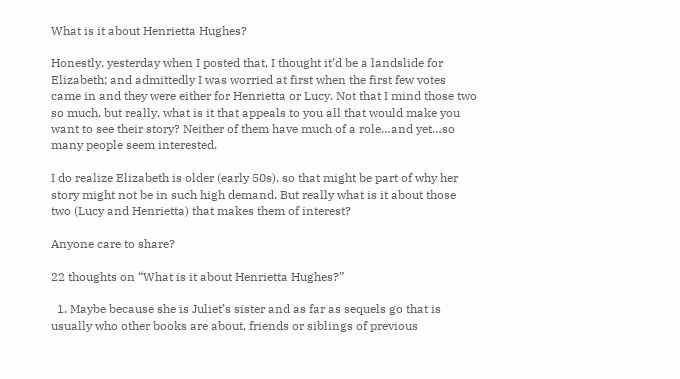What is it about Henrietta Hughes?

Honestly, yesterday when I posted that, I thought it’d be a landslide for Elizabeth; and admittedly I was worried at first when the first few votes came in and they were either for Henrietta or Lucy. Not that I mind those two so much, but really, what is it that appeals to you all that would make you want to see their story? Neither of them have much of a role…and yet…so many people seem interested.

I do realize Elizabeth is older (early 50s), so that might be part of why her story might not be in such high demand. But really what is it about those two (Lucy and Henrietta) that makes them of interest?

Anyone care to share?

22 thoughts on “What is it about Henrietta Hughes?”

  1. Maybe because she is Juliet’s sister and as far as sequels go that is usually who other books are about, friends or siblings of previous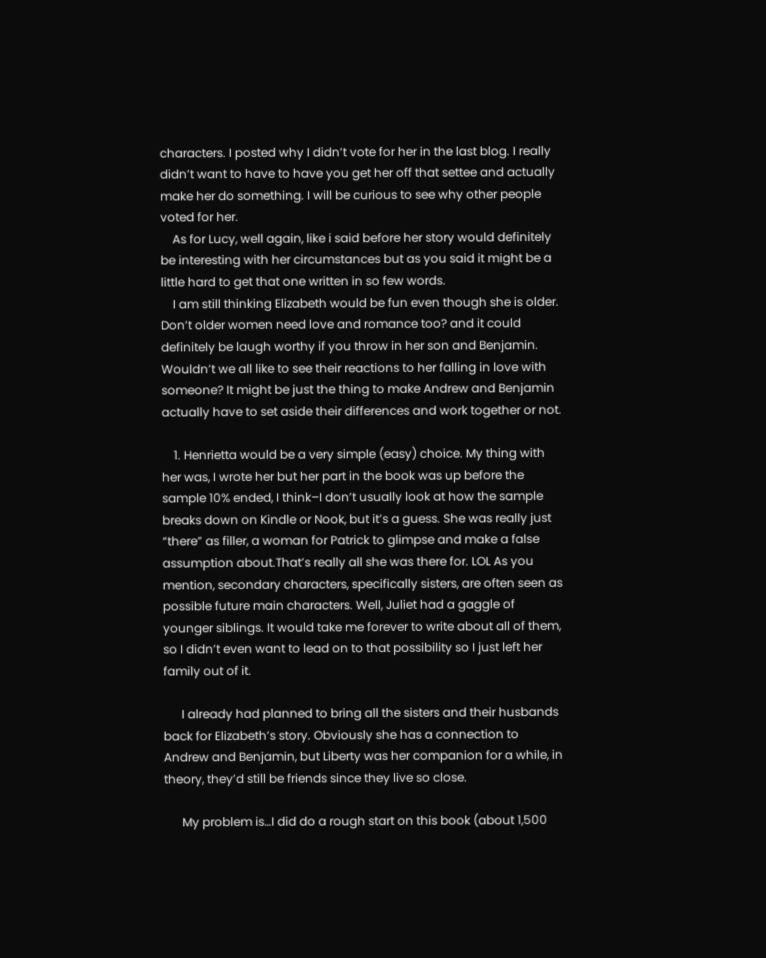characters. I posted why I didn’t vote for her in the last blog. I really didn’t want to have to have you get her off that settee and actually make her do something. I will be curious to see why other people voted for her.
    As for Lucy, well again, like i said before her story would definitely be interesting with her circumstances but as you said it might be a little hard to get that one written in so few words.
    I am still thinking Elizabeth would be fun even though she is older. Don’t older women need love and romance too? and it could definitely be laugh worthy if you throw in her son and Benjamin. Wouldn’t we all like to see their reactions to her falling in love with someone? It might be just the thing to make Andrew and Benjamin actually have to set aside their differences and work together or not.

    1. Henrietta would be a very simple (easy) choice. My thing with her was, I wrote her but her part in the book was up before the sample 10% ended, I think–I don’t usually look at how the sample breaks down on Kindle or Nook, but it’s a guess. She was really just “there” as filler, a woman for Patrick to glimpse and make a false assumption about.That’s really all she was there for. LOL As you mention, secondary characters, specifically sisters, are often seen as possible future main characters. Well, Juliet had a gaggle of younger siblings. It would take me forever to write about all of them, so I didn’t even want to lead on to that possibility so I just left her family out of it.

      I already had planned to bring all the sisters and their husbands back for Elizabeth’s story. Obviously she has a connection to Andrew and Benjamin, but Liberty was her companion for a while, in theory, they’d still be friends since they live so close.

      My problem is…I did do a rough start on this book (about 1,500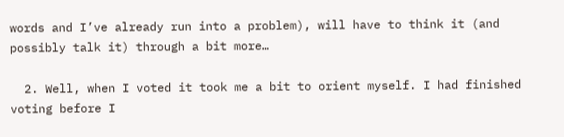words and I’ve already run into a problem), will have to think it (and possibly talk it) through a bit more…

  2. Well, when I voted it took me a bit to orient myself. I had finished voting before I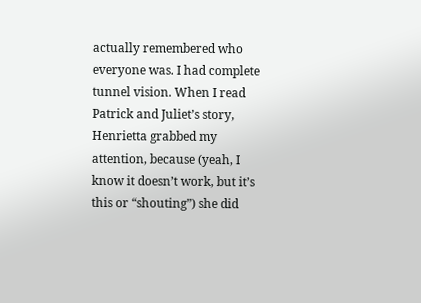actually remembered who everyone was. I had complete tunnel vision. When I read Patrick and Juliet’s story, Henrietta grabbed my attention, because (yeah, I know it doesn’t work, but it’s this or “shouting”) she did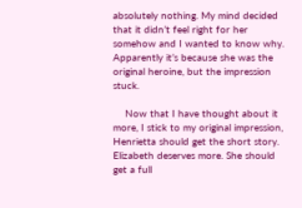absolutely nothing. My mind decided that it didn’t feel right for her somehow and I wanted to know why. Apparently it’s because she was the original heroine, but the impression stuck.

    Now that I have thought about it more, I stick to my original impression, Henrietta should get the short story. Elizabeth deserves more. She should get a full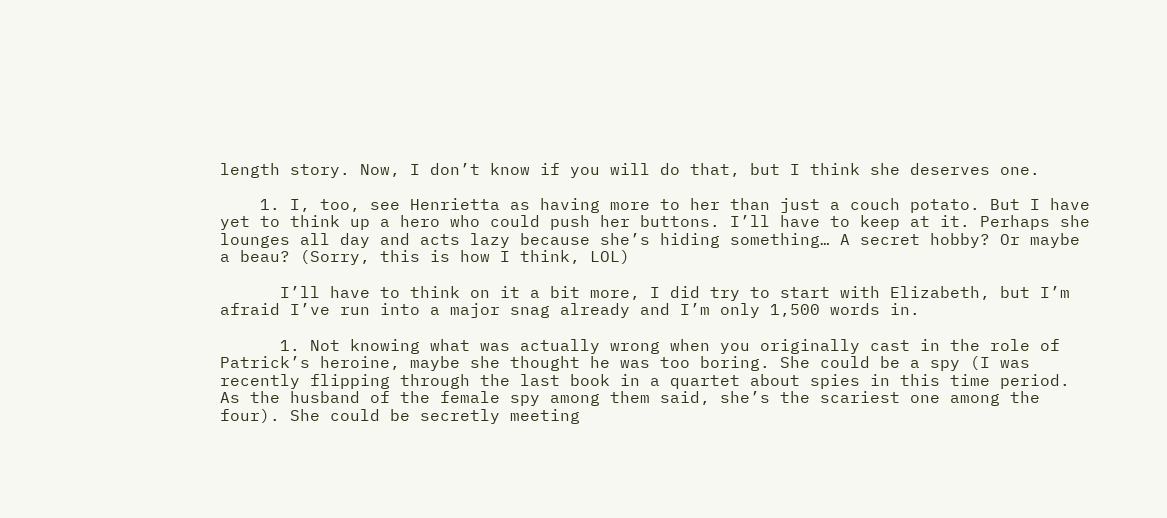length story. Now, I don’t know if you will do that, but I think she deserves one.

    1. I, too, see Henrietta as having more to her than just a couch potato. But I have yet to think up a hero who could push her buttons. I’ll have to keep at it. Perhaps she lounges all day and acts lazy because she’s hiding something… A secret hobby? Or maybe a beau? (Sorry, this is how I think, LOL)

      I’ll have to think on it a bit more, I did try to start with Elizabeth, but I’m afraid I’ve run into a major snag already and I’m only 1,500 words in.

      1. Not knowing what was actually wrong when you originally cast in the role of Patrick’s heroine, maybe she thought he was too boring. She could be a spy (I was recently flipping through the last book in a quartet about spies in this time period. As the husband of the female spy among them said, she’s the scariest one among the four). She could be secretly meeting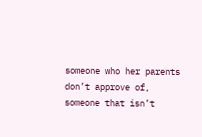someone who her parents don’t approve of, someone that isn’t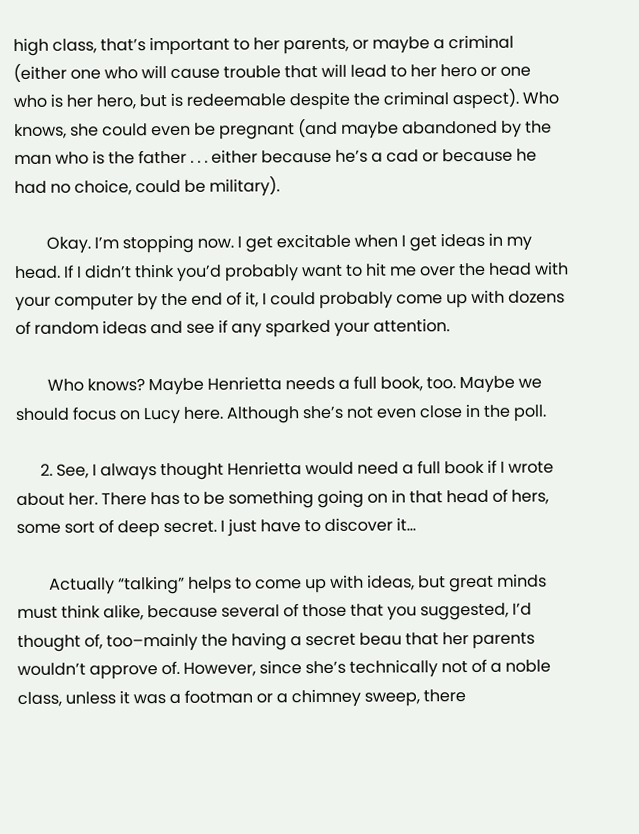high class, that’s important to her parents, or maybe a criminal (either one who will cause trouble that will lead to her hero or one who is her hero, but is redeemable despite the criminal aspect). Who knows, she could even be pregnant (and maybe abandoned by the man who is the father . . . either because he’s a cad or because he had no choice, could be military).

        Okay. I’m stopping now. I get excitable when I get ideas in my head. If I didn’t think you’d probably want to hit me over the head with your computer by the end of it, I could probably come up with dozens of random ideas and see if any sparked your attention.

        Who knows? Maybe Henrietta needs a full book, too. Maybe we should focus on Lucy here. Although she’s not even close in the poll.

      2. See, I always thought Henrietta would need a full book if I wrote about her. There has to be something going on in that head of hers, some sort of deep secret. I just have to discover it…

        Actually “talking” helps to come up with ideas, but great minds must think alike, because several of those that you suggested, I’d thought of, too–mainly the having a secret beau that her parents wouldn’t approve of. However, since she’s technically not of a noble class, unless it was a footman or a chimney sweep, there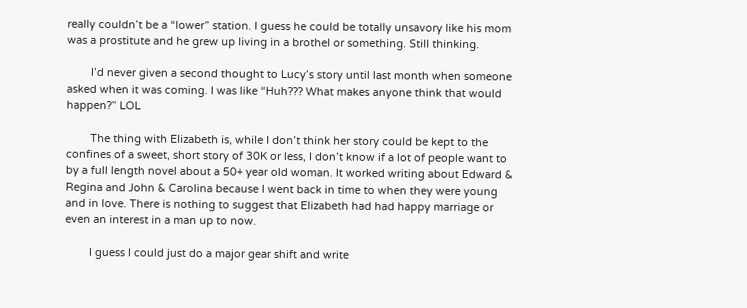really couldn’t be a “lower” station. I guess he could be totally unsavory like his mom was a prostitute and he grew up living in a brothel or something. Still thinking.

        I’d never given a second thought to Lucy’s story until last month when someone asked when it was coming. I was like “Huh??? What makes anyone think that would happen?” LOL

        The thing with Elizabeth is, while I don’t think her story could be kept to the confines of a sweet, short story of 30K or less, I don’t know if a lot of people want to by a full length novel about a 50+ year old woman. It worked writing about Edward & Regina and John & Carolina because I went back in time to when they were young and in love. There is nothing to suggest that Elizabeth had had happy marriage or even an interest in a man up to now.

        I guess I could just do a major gear shift and write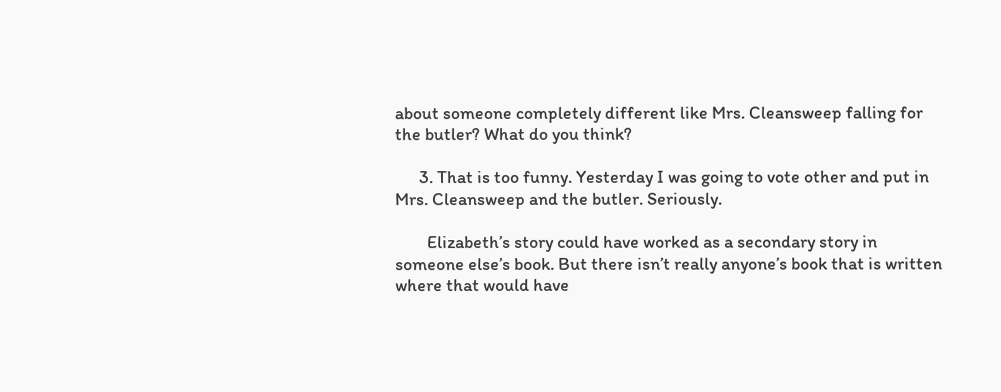about someone completely different like Mrs. Cleansweep falling for the butler? What do you think?

      3. That is too funny. Yesterday I was going to vote other and put in Mrs. Cleansweep and the butler. Seriously.

        Elizabeth’s story could have worked as a secondary story in someone else’s book. But there isn’t really anyone’s book that is written where that would have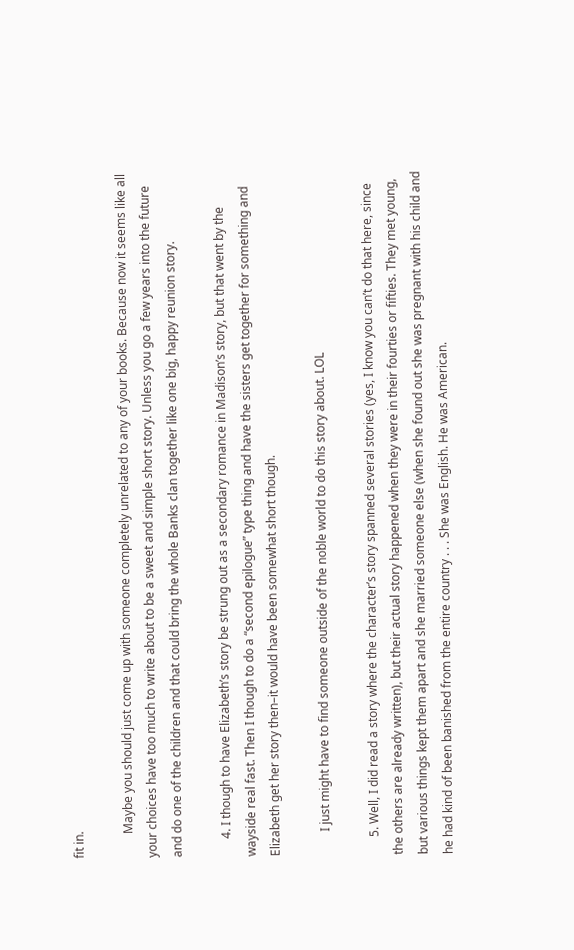fit in.

        Maybe you should just come up with someone completely unrelated to any of your books. Because now it seems like all your choices have too much to write about to be a sweet and simple short story. Unless you go a few years into the future and do one of the children and that could bring the whole Banks clan together like one big, happy reunion story.

      4. I though to have Elizabeth’s story be strung out as a secondary romance in Madison’s story, but that went by the wayside real fast. Then I though to do a “second epilogue” type thing and have the sisters get together for something and Elizabeth get her story then–it would have been somewhat short though.

        I just might have to find someone outside of the noble world to do this story about. LOL

      5. Well, I did read a story where the character’s story spanned several stories (yes, I know you can’t do that here, since the others are already written), but their actual story happened when they were in their fourties or fifties. They met young, but various things kept them apart and she married someone else (when she found out she was pregnant with his child and he had kind of been banished from the entire country . . . She was English. He was American.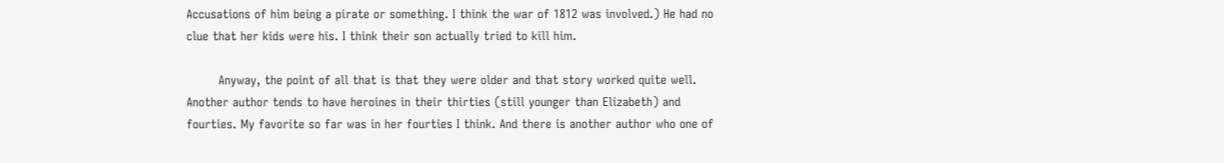Accusations of him being a pirate or something. I think the war of 1812 was involved.) He had no clue that her kids were his. I think their son actually tried to kill him.

        Anyway, the point of all that is that they were older and that story worked quite well. Another author tends to have heroines in their thirties (still younger than Elizabeth) and fourties. My favorite so far was in her fourties I think. And there is another author who one of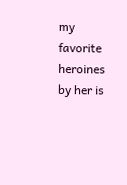my favorite heroines by her is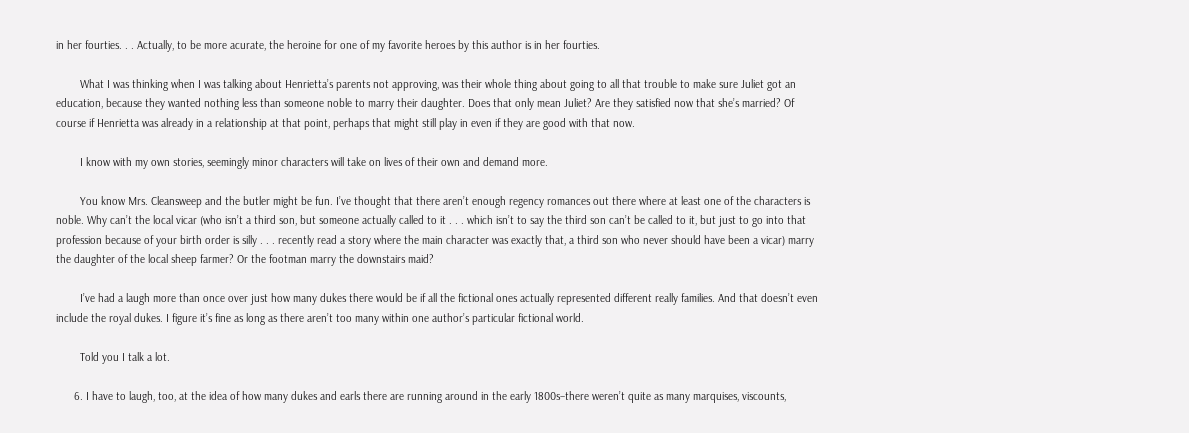in her fourties. . . Actually, to be more acurate, the heroine for one of my favorite heroes by this author is in her fourties.

        What I was thinking when I was talking about Henrietta’s parents not approving, was their whole thing about going to all that trouble to make sure Juliet got an education, because they wanted nothing less than someone noble to marry their daughter. Does that only mean Juliet? Are they satisfied now that she’s married? Of course if Henrietta was already in a relationship at that point, perhaps that might still play in even if they are good with that now.

        I know with my own stories, seemingly minor characters will take on lives of their own and demand more.

        You know Mrs. Cleansweep and the butler might be fun. I’ve thought that there aren’t enough regency romances out there where at least one of the characters is noble. Why can’t the local vicar (who isn’t a third son, but someone actually called to it . . . which isn’t to say the third son can’t be called to it, but just to go into that profession because of your birth order is silly . . . recently read a story where the main character was exactly that, a third son who never should have been a vicar) marry the daughter of the local sheep farmer? Or the footman marry the downstairs maid?

        I’ve had a laugh more than once over just how many dukes there would be if all the fictional ones actually represented different really families. And that doesn’t even include the royal dukes. I figure it’s fine as long as there aren’t too many within one author’s particular fictional world.

        Told you I talk a lot.

      6. I have to laugh, too, at the idea of how many dukes and earls there are running around in the early 1800s–there weren’t quite as many marquises, viscounts,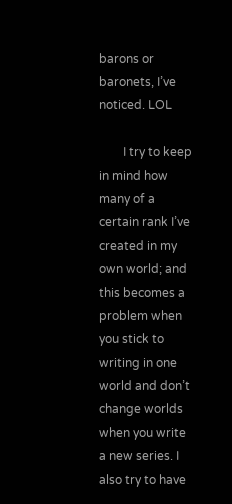barons or baronets, I’ve noticed. LOL

        I try to keep in mind how many of a certain rank I’ve created in my own world; and this becomes a problem when you stick to writing in one world and don’t change worlds when you write a new series. I also try to have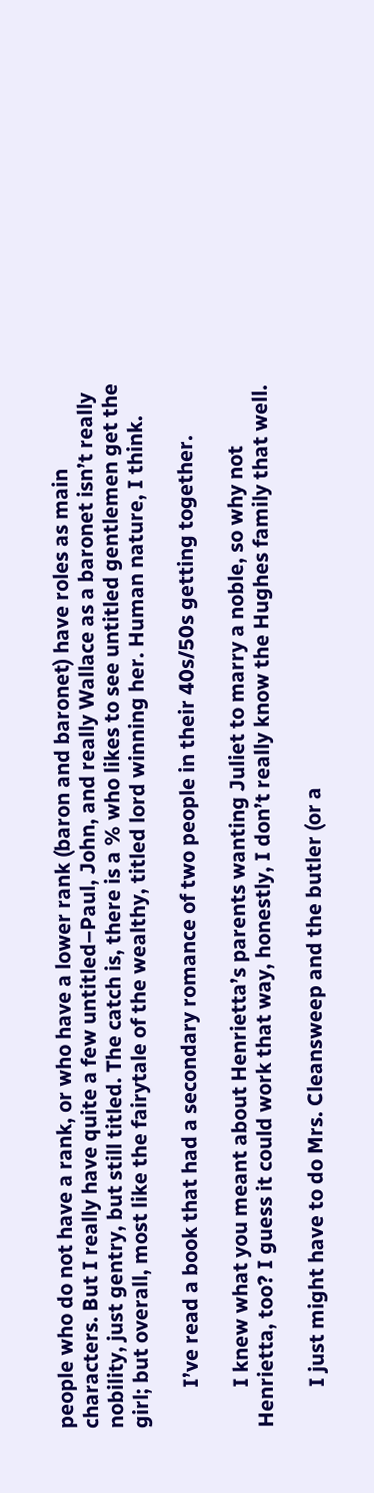people who do not have a rank, or who have a lower rank (baron and baronet) have roles as main characters. But I really have quite a few untitled–Paul, John, and really Wallace as a baronet isn’t really nobility, just gentry, but still titled. The catch is, there is a % who likes to see untitled gentlemen get the girl; but overall, most like the fairytale of the wealthy, titled lord winning her. Human nature, I think.

        I’ve read a book that had a secondary romance of two people in their 40s/50s getting together.

        I knew what you meant about Henrietta’s parents wanting Juliet to marry a noble, so why not Henrietta, too? I guess it could work that way, honestly, I don’t really know the Hughes family that well.

        I just might have to do Mrs. Cleansweep and the butler (or a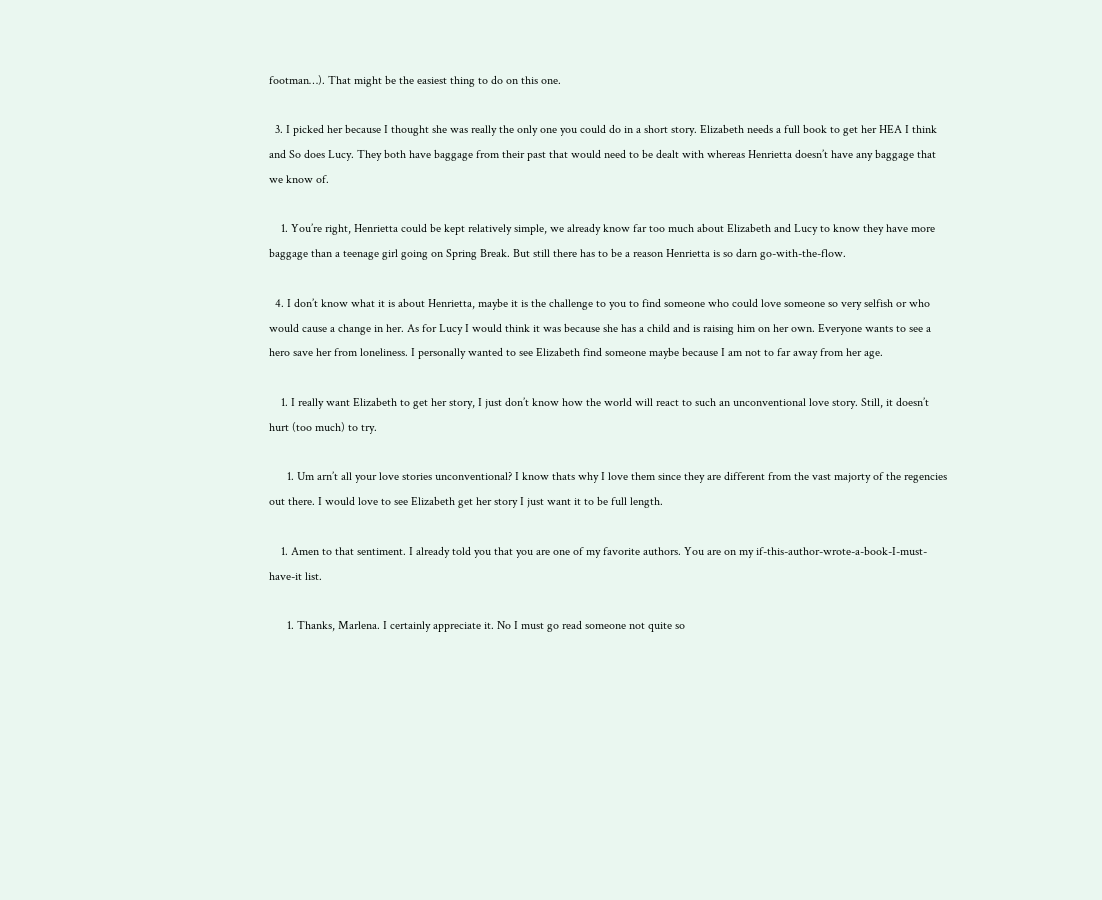footman…). That might be the easiest thing to do on this one.

  3. I picked her because I thought she was really the only one you could do in a short story. Elizabeth needs a full book to get her HEA I think and So does Lucy. They both have baggage from their past that would need to be dealt with whereas Henrietta doesn’t have any baggage that we know of.

    1. You’re right, Henrietta could be kept relatively simple, we already know far too much about Elizabeth and Lucy to know they have more baggage than a teenage girl going on Spring Break. But still there has to be a reason Henrietta is so darn go-with-the-flow.

  4. I don’t know what it is about Henrietta, maybe it is the challenge to you to find someone who could love someone so very selfish or who would cause a change in her. As for Lucy I would think it was because she has a child and is raising him on her own. Everyone wants to see a hero save her from loneliness. I personally wanted to see Elizabeth find someone maybe because I am not to far away from her age.

    1. I really want Elizabeth to get her story, I just don’t know how the world will react to such an unconventional love story. Still, it doesn’t hurt (too much) to try.

      1. Um arn’t all your love stories unconventional? I know thats why I love them since they are different from the vast majorty of the regencies out there. I would love to see Elizabeth get her story I just want it to be full length.

    1. Amen to that sentiment. I already told you that you are one of my favorite authors. You are on my if-this-author-wrote-a-book-I-must-have-it list.

      1. Thanks, Marlena. I certainly appreciate it. No I must go read someone not quite so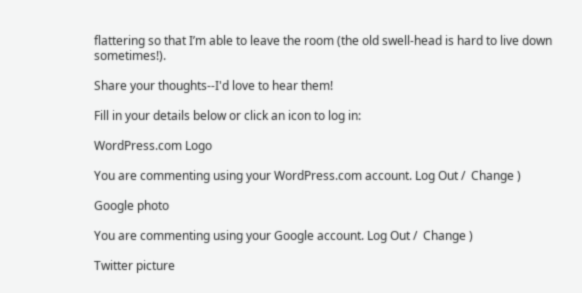flattering so that I’m able to leave the room (the old swell-head is hard to live down sometimes!).

Share your thoughts--I'd love to hear them!

Fill in your details below or click an icon to log in:

WordPress.com Logo

You are commenting using your WordPress.com account. Log Out /  Change )

Google photo

You are commenting using your Google account. Log Out /  Change )

Twitter picture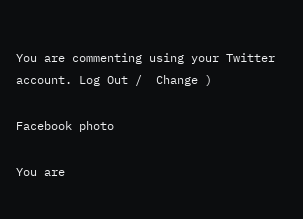You are commenting using your Twitter account. Log Out /  Change )

Facebook photo

You are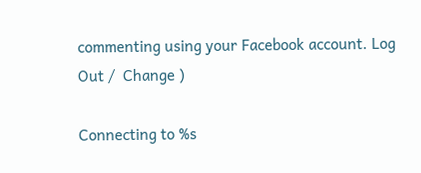commenting using your Facebook account. Log Out /  Change )

Connecting to %s